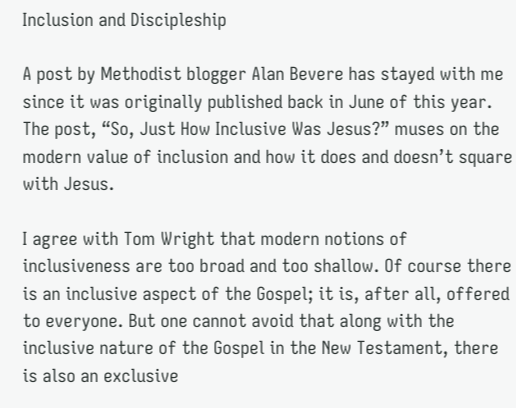Inclusion and Discipleship

A post by Methodist blogger Alan Bevere has stayed with me since it was originally published back in June of this year.  The post, “So, Just How Inclusive Was Jesus?” muses on the modern value of inclusion and how it does and doesn’t square with Jesus.

I agree with Tom Wright that modern notions of inclusiveness are too broad and too shallow. Of course there is an inclusive aspect of the Gospel; it is, after all, offered to everyone. But one cannot avoid that along with the inclusive nature of the Gospel in the New Testament, there is also an exclusive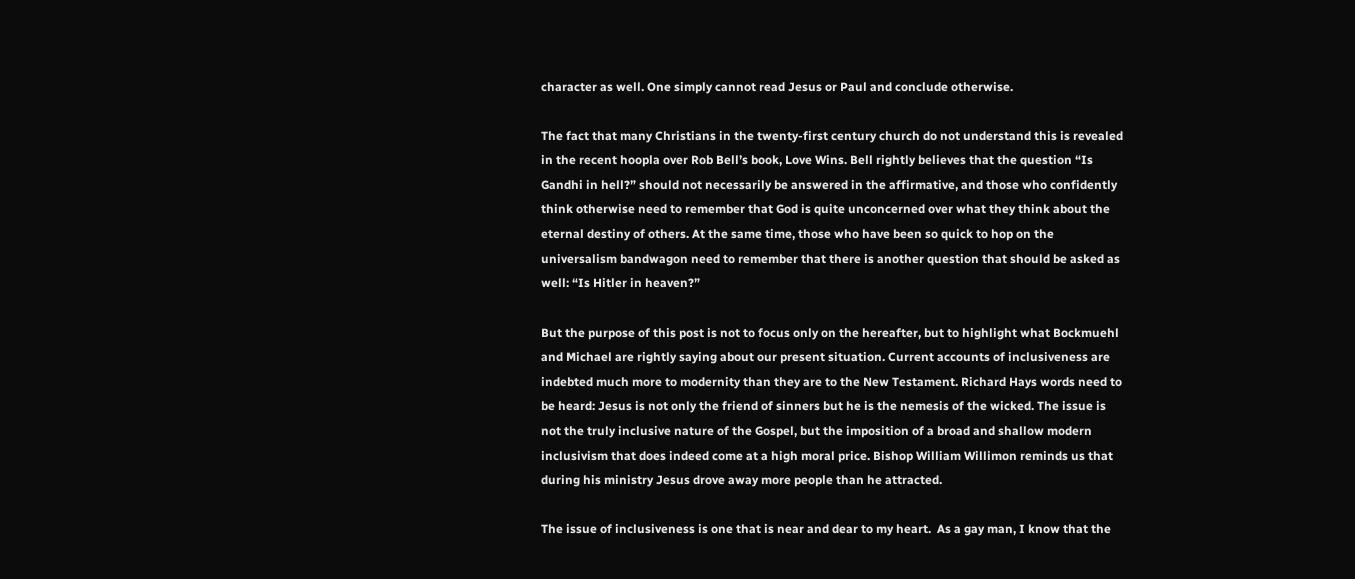character as well. One simply cannot read Jesus or Paul and conclude otherwise.

The fact that many Christians in the twenty-first century church do not understand this is revealed in the recent hoopla over Rob Bell’s book, Love Wins. Bell rightly believes that the question “Is Gandhi in hell?” should not necessarily be answered in the affirmative, and those who confidently think otherwise need to remember that God is quite unconcerned over what they think about the eternal destiny of others. At the same time, those who have been so quick to hop on the universalism bandwagon need to remember that there is another question that should be asked as well: “Is Hitler in heaven?”

But the purpose of this post is not to focus only on the hereafter, but to highlight what Bockmuehl and Michael are rightly saying about our present situation. Current accounts of inclusiveness are indebted much more to modernity than they are to the New Testament. Richard Hays words need to be heard: Jesus is not only the friend of sinners but he is the nemesis of the wicked. The issue is not the truly inclusive nature of the Gospel, but the imposition of a broad and shallow modern inclusivism that does indeed come at a high moral price. Bishop William Willimon reminds us that during his ministry Jesus drove away more people than he attracted.

The issue of inclusiveness is one that is near and dear to my heart.  As a gay man, I know that the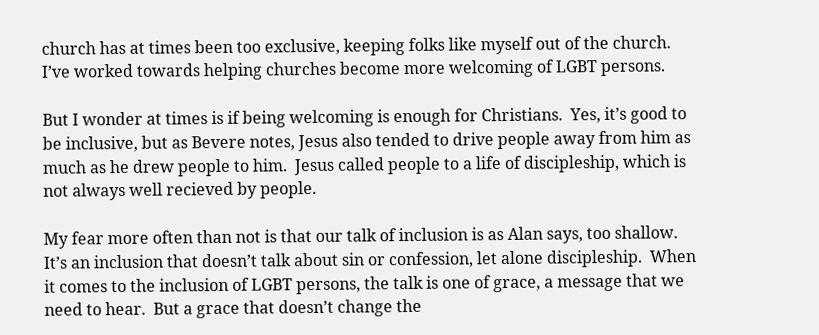church has at times been too exclusive, keeping folks like myself out of the church.  I’ve worked towards helping churches become more welcoming of LGBT persons.

But I wonder at times is if being welcoming is enough for Christians.  Yes, it’s good to be inclusive, but as Bevere notes, Jesus also tended to drive people away from him as much as he drew people to him.  Jesus called people to a life of discipleship, which is not always well recieved by people.

My fear more often than not is that our talk of inclusion is as Alan says, too shallow.  It’s an inclusion that doesn’t talk about sin or confession, let alone discipleship.  When it comes to the inclusion of LGBT persons, the talk is one of grace, a message that we need to hear.  But a grace that doesn’t change the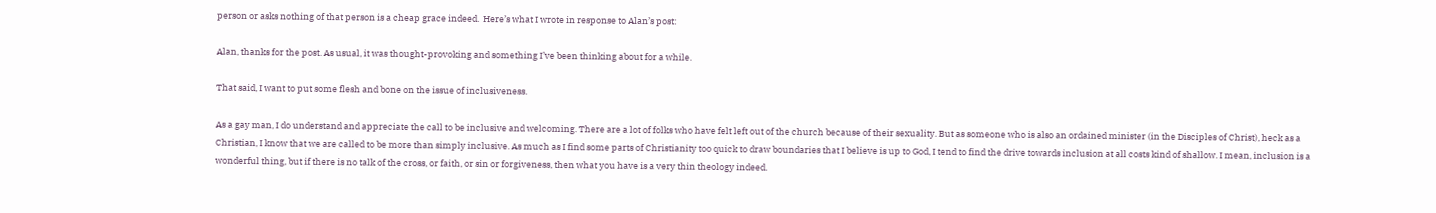person or asks nothing of that person is a cheap grace indeed.  Here’s what I wrote in response to Alan’s post:

Alan, thanks for the post. As usual, it was thought-provoking and something I’ve been thinking about for a while.

That said, I want to put some flesh and bone on the issue of inclusiveness.

As a gay man, I do understand and appreciate the call to be inclusive and welcoming. There are a lot of folks who have felt left out of the church because of their sexuality. But as someone who is also an ordained minister (in the Disciples of Christ), heck as a Christian, I know that we are called to be more than simply inclusive. As much as I find some parts of Christianity too quick to draw boundaries that I believe is up to God, I tend to find the drive towards inclusion at all costs kind of shallow. I mean, inclusion is a wonderful thing, but if there is no talk of the cross, or faith, or sin or forgiveness, then what you have is a very thin theology indeed.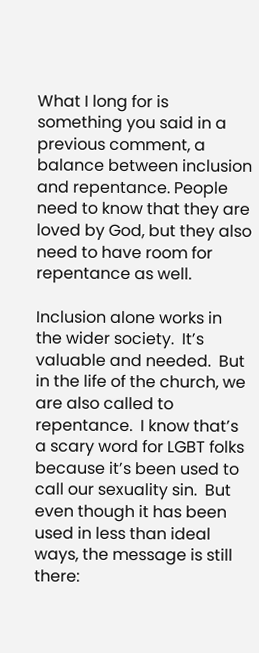What I long for is something you said in a previous comment, a balance between inclusion and repentance. People need to know that they are loved by God, but they also need to have room for repentance as well.

Inclusion alone works in the wider society.  It’s valuable and needed.  But in the life of the church, we are also called to repentance.  I know that’s a scary word for LGBT folks because it’s been used to call our sexuality sin.  But even though it has been used in less than ideal ways, the message is still there: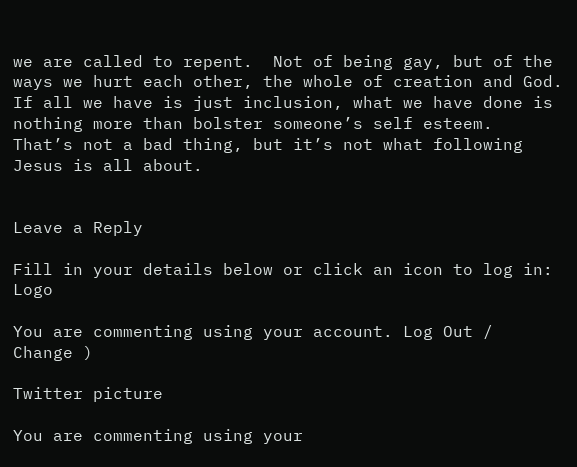we are called to repent.  Not of being gay, but of the ways we hurt each other, the whole of creation and God.  If all we have is just inclusion, what we have done is nothing more than bolster someone’s self esteem.  That’s not a bad thing, but it’s not what following Jesus is all about.


Leave a Reply

Fill in your details below or click an icon to log in: Logo

You are commenting using your account. Log Out /  Change )

Twitter picture

You are commenting using your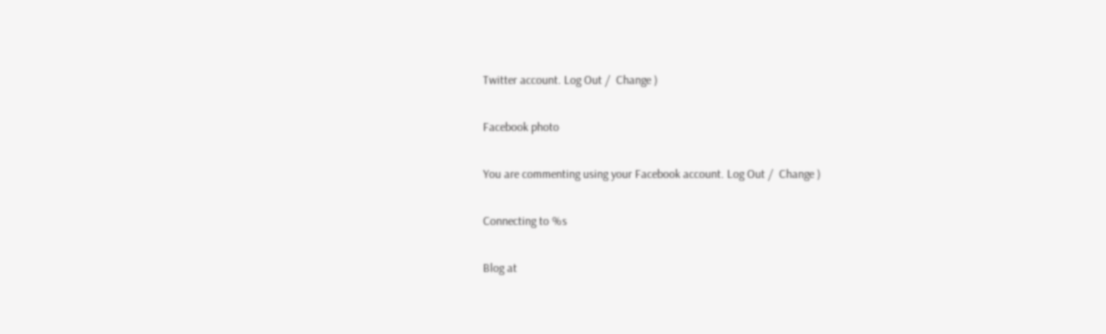Twitter account. Log Out /  Change )

Facebook photo

You are commenting using your Facebook account. Log Out /  Change )

Connecting to %s

Blog at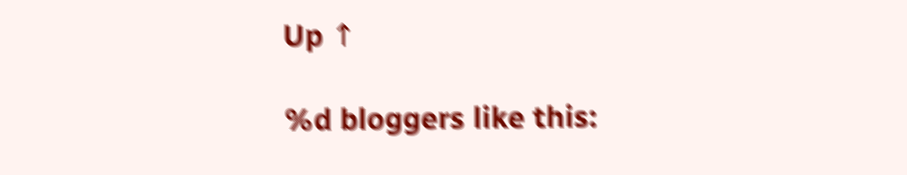Up ↑

%d bloggers like this: